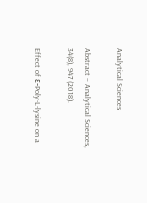Analytical Sciences

Abstract − Analytical Sciences, 34(8), 947 (2018).

Effect of ε-Poly-L-lysine on a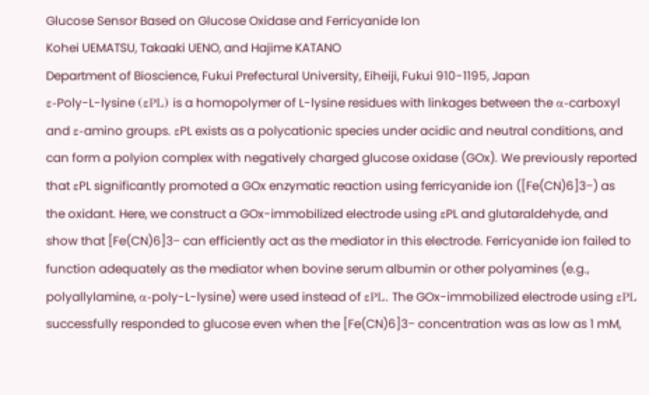Glucose Sensor Based on Glucose Oxidase and Ferricyanide Ion
Kohei UEMATSU, Takaaki UENO, and Hajime KATANO
Department of Bioscience, Fukui Prefectural University, Eiheiji, Fukui 910-1195, Japan
ε-Poly-L-lysine (εPL) is a homopolymer of L-lysine residues with linkages between the α-carboxyl and ε-amino groups. εPL exists as a polycationic species under acidic and neutral conditions, and can form a polyion complex with negatively charged glucose oxidase (GOx). We previously reported that εPL significantly promoted a GOx enzymatic reaction using ferricyanide ion ([Fe(CN)6]3−) as the oxidant. Here, we construct a GOx-immobilized electrode using εPL and glutaraldehyde, and show that [Fe(CN)6]3− can efficiently act as the mediator in this electrode. Ferricyanide ion failed to function adequately as the mediator when bovine serum albumin or other polyamines (e.g., polyallylamine, α-poly-L-lysine) were used instead of εPL. The GOx-immobilized electrode using εPL successfully responded to glucose even when the [Fe(CN)6]3− concentration was as low as 1 mM,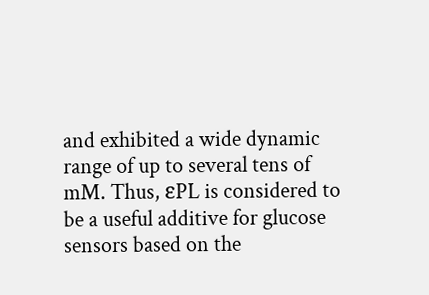and exhibited a wide dynamic range of up to several tens of mM. Thus, εPL is considered to be a useful additive for glucose sensors based on the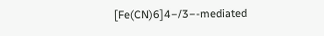[Fe(CN)6]4−/3−-mediated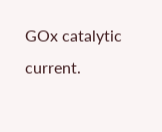GOx catalytic current.